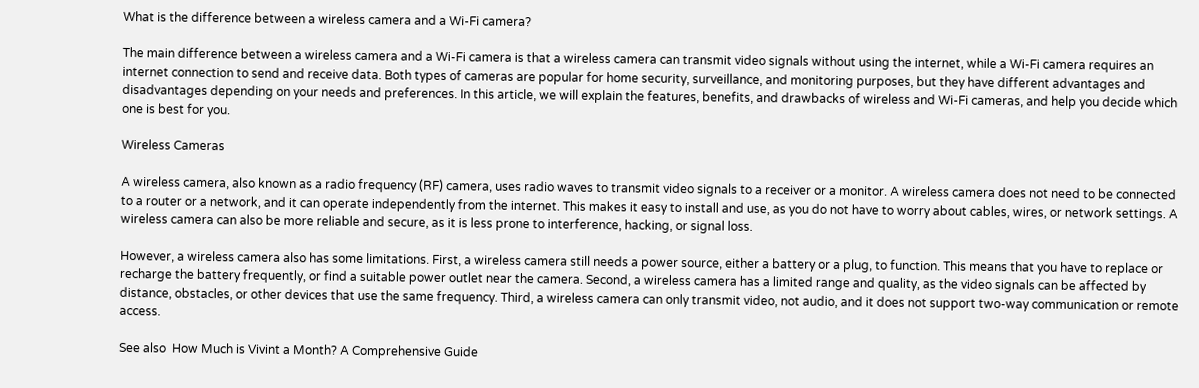What is the difference between a wireless camera and a Wi-Fi camera?

The main difference between a wireless camera and a Wi-Fi camera is that a wireless camera can transmit video signals without using the internet, while a Wi-Fi camera requires an internet connection to send and receive data. Both types of cameras are popular for home security, surveillance, and monitoring purposes, but they have different advantages and disadvantages depending on your needs and preferences. In this article, we will explain the features, benefits, and drawbacks of wireless and Wi-Fi cameras, and help you decide which one is best for you.

Wireless Cameras

A wireless camera, also known as a radio frequency (RF) camera, uses radio waves to transmit video signals to a receiver or a monitor. A wireless camera does not need to be connected to a router or a network, and it can operate independently from the internet. This makes it easy to install and use, as you do not have to worry about cables, wires, or network settings. A wireless camera can also be more reliable and secure, as it is less prone to interference, hacking, or signal loss.

However, a wireless camera also has some limitations. First, a wireless camera still needs a power source, either a battery or a plug, to function. This means that you have to replace or recharge the battery frequently, or find a suitable power outlet near the camera. Second, a wireless camera has a limited range and quality, as the video signals can be affected by distance, obstacles, or other devices that use the same frequency. Third, a wireless camera can only transmit video, not audio, and it does not support two-way communication or remote access.

See also  How Much is Vivint a Month? A Comprehensive Guide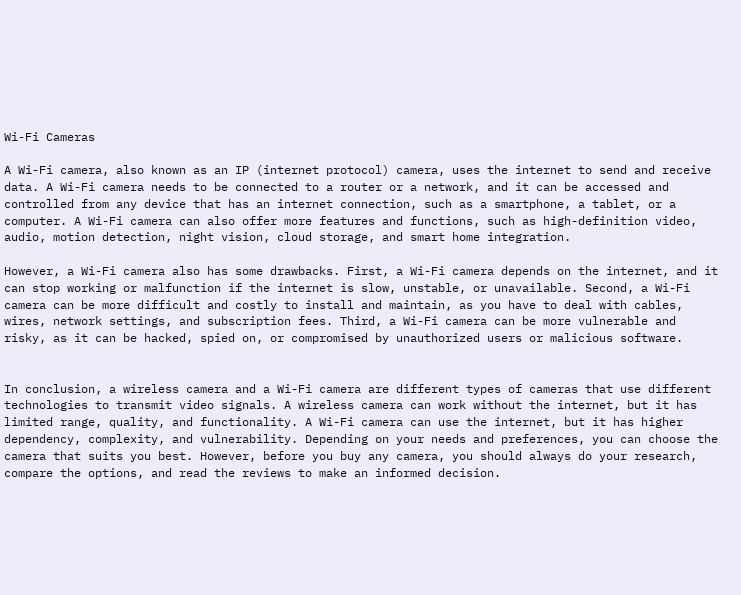Wi-Fi Cameras

A Wi-Fi camera, also known as an IP (internet protocol) camera, uses the internet to send and receive data. A Wi-Fi camera needs to be connected to a router or a network, and it can be accessed and controlled from any device that has an internet connection, such as a smartphone, a tablet, or a computer. A Wi-Fi camera can also offer more features and functions, such as high-definition video, audio, motion detection, night vision, cloud storage, and smart home integration.

However, a Wi-Fi camera also has some drawbacks. First, a Wi-Fi camera depends on the internet, and it can stop working or malfunction if the internet is slow, unstable, or unavailable. Second, a Wi-Fi camera can be more difficult and costly to install and maintain, as you have to deal with cables, wires, network settings, and subscription fees. Third, a Wi-Fi camera can be more vulnerable and risky, as it can be hacked, spied on, or compromised by unauthorized users or malicious software.


In conclusion, a wireless camera and a Wi-Fi camera are different types of cameras that use different technologies to transmit video signals. A wireless camera can work without the internet, but it has limited range, quality, and functionality. A Wi-Fi camera can use the internet, but it has higher dependency, complexity, and vulnerability. Depending on your needs and preferences, you can choose the camera that suits you best. However, before you buy any camera, you should always do your research, compare the options, and read the reviews to make an informed decision.